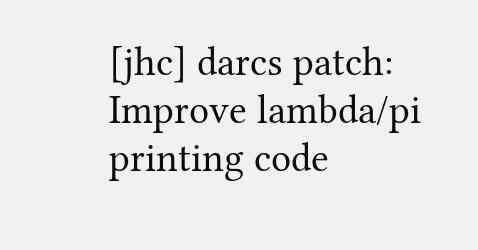[jhc] darcs patch: Improve lambda/pi printing code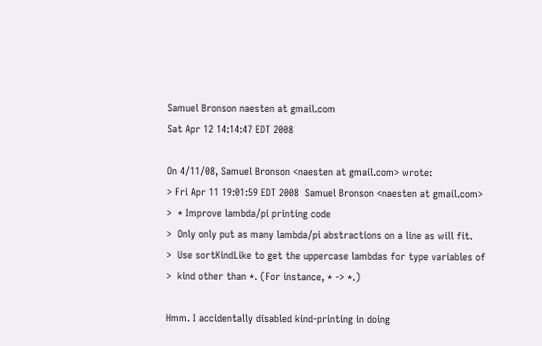Samuel Bronson naesten at gmail.com
Sat Apr 12 14:14:47 EDT 2008

On 4/11/08, Samuel Bronson <naesten at gmail.com> wrote:
> Fri Apr 11 19:01:59 EDT 2008  Samuel Bronson <naesten at gmail.com>
>  * Improve lambda/pi printing code
>  Only only put as many lambda/pi abstractions on a line as will fit.
>  Use sortKindLike to get the uppercase lambdas for type variables of
>  kind other than *. (For instance, * -> *.)

Hmm. I accidentally disabled kind-printing in doing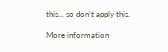this... so don't apply this.

More information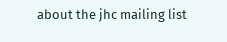about the jhc mailing list